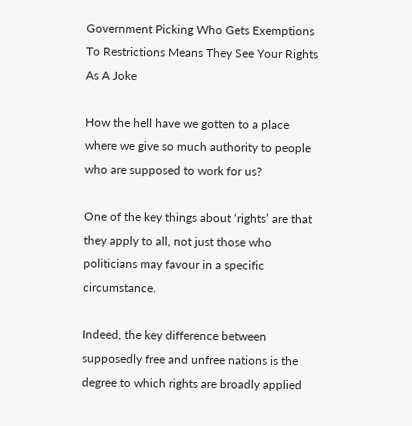Government Picking Who Gets Exemptions To Restrictions Means They See Your Rights As A Joke

How the hell have we gotten to a place where we give so much authority to people who are supposed to work for us?

One of the key things about ‘rights’ are that they apply to all, not just those who politicians may favour in a specific circumstance.

Indeed, the key difference between supposedly free and unfree nations is the degree to which rights are broadly applied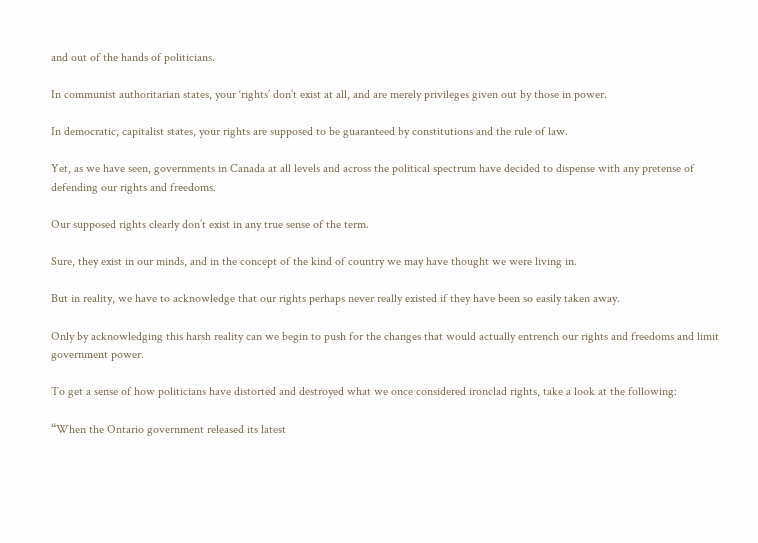and out of the hands of politicians.

In communist authoritarian states, your ‘rights’ don’t exist at all, and are merely privileges given out by those in power.

In democratic, capitalist states, your rights are supposed to be guaranteed by constitutions and the rule of law.

Yet, as we have seen, governments in Canada at all levels and across the political spectrum have decided to dispense with any pretense of defending our rights and freedoms.

Our supposed rights clearly don’t exist in any true sense of the term.

Sure, they exist in our minds, and in the concept of the kind of country we may have thought we were living in.

But in reality, we have to acknowledge that our rights perhaps never really existed if they have been so easily taken away.

Only by acknowledging this harsh reality can we begin to push for the changes that would actually entrench our rights and freedoms and limit government power.

To get a sense of how politicians have distorted and destroyed what we once considered ironclad rights, take a look at the following:

“When the Ontario government released its latest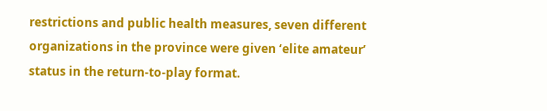restrictions and public health measures, seven different organizations in the province were given ‘elite amateur’ status in the return-to-play format.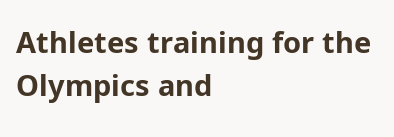Athletes training for the Olympics and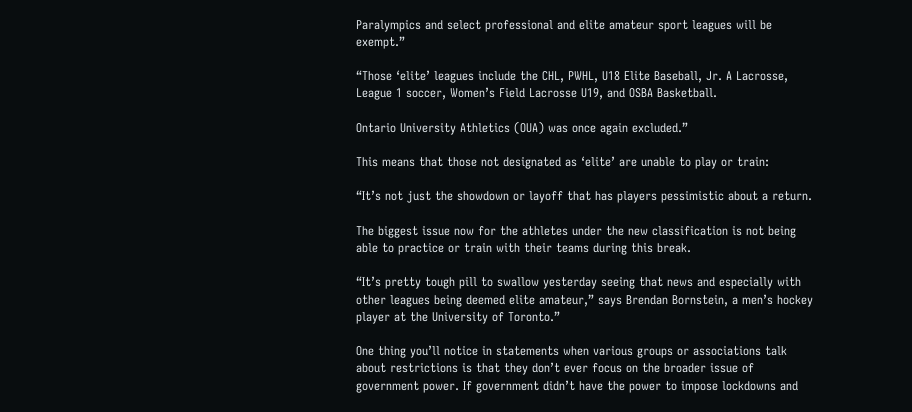Paralympics and select professional and elite amateur sport leagues will be exempt.”

“Those ‘elite’ leagues include the CHL, PWHL, U18 Elite Baseball, Jr. A Lacrosse, League 1 soccer, Women’s Field Lacrosse U19, and OSBA Basketball.

Ontario University Athletics (OUA) was once again excluded.”

This means that those not designated as ‘elite’ are unable to play or train:

“It’s not just the showdown or layoff that has players pessimistic about a return.

The biggest issue now for the athletes under the new classification is not being able to practice or train with their teams during this break.

“It’s pretty tough pill to swallow yesterday seeing that news and especially with other leagues being deemed elite amateur,” says Brendan Bornstein, a men’s hockey player at the University of Toronto.”

One thing you’ll notice in statements when various groups or associations talk about restrictions is that they don’t ever focus on the broader issue of government power. If government didn’t have the power to impose lockdowns and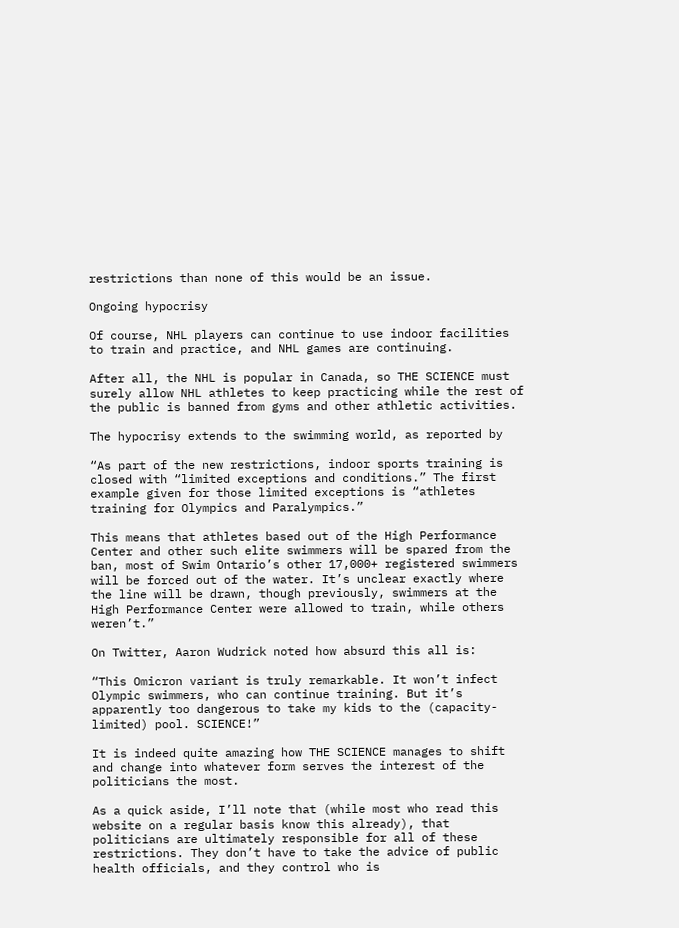restrictions than none of this would be an issue.

Ongoing hypocrisy

Of course, NHL players can continue to use indoor facilities to train and practice, and NHL games are continuing.

After all, the NHL is popular in Canada, so THE SCIENCE must surely allow NHL athletes to keep practicing while the rest of the public is banned from gyms and other athletic activities.

The hypocrisy extends to the swimming world, as reported by

“As part of the new restrictions, indoor sports training is closed with “limited exceptions and conditions.” The first example given for those limited exceptions is “athletes training for Olympics and Paralympics.”

This means that athletes based out of the High Performance Center and other such elite swimmers will be spared from the ban, most of Swim Ontario’s other 17,000+ registered swimmers will be forced out of the water. It’s unclear exactly where the line will be drawn, though previously, swimmers at the High Performance Center were allowed to train, while others weren’t.”

On Twitter, Aaron Wudrick noted how absurd this all is:

“This Omicron variant is truly remarkable. It won’t infect Olympic swimmers, who can continue training. But it’s apparently too dangerous to take my kids to the (capacity-limited) pool. SCIENCE!”

It is indeed quite amazing how THE SCIENCE manages to shift and change into whatever form serves the interest of the politicians the most.

As a quick aside, I’ll note that (while most who read this website on a regular basis know this already), that politicians are ultimately responsible for all of these restrictions. They don’t have to take the advice of public health officials, and they control who is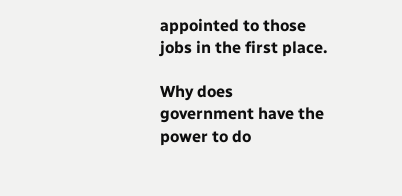appointed to those jobs in the first place.

Why does government have the power to do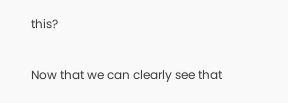this?

Now that we can clearly see that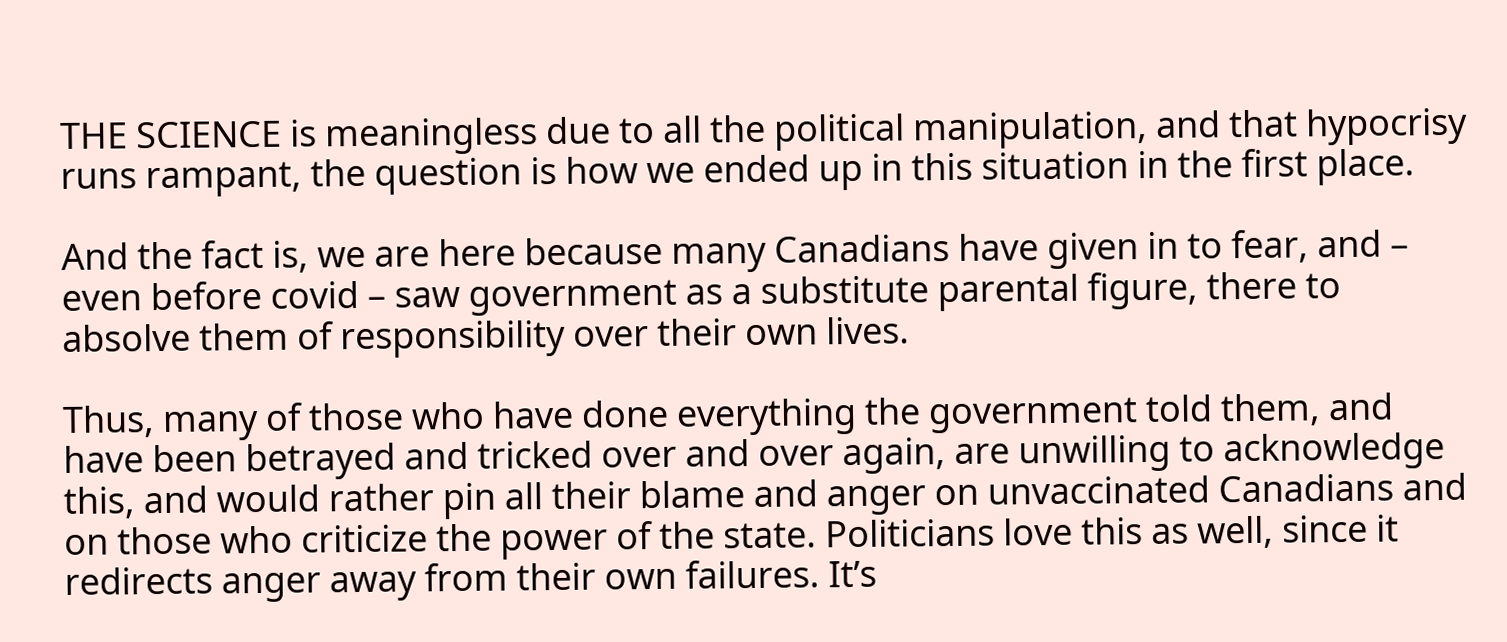THE SCIENCE is meaningless due to all the political manipulation, and that hypocrisy runs rampant, the question is how we ended up in this situation in the first place.

And the fact is, we are here because many Canadians have given in to fear, and – even before covid – saw government as a substitute parental figure, there to absolve them of responsibility over their own lives.

Thus, many of those who have done everything the government told them, and have been betrayed and tricked over and over again, are unwilling to acknowledge this, and would rather pin all their blame and anger on unvaccinated Canadians and on those who criticize the power of the state. Politicians love this as well, since it redirects anger away from their own failures. It’s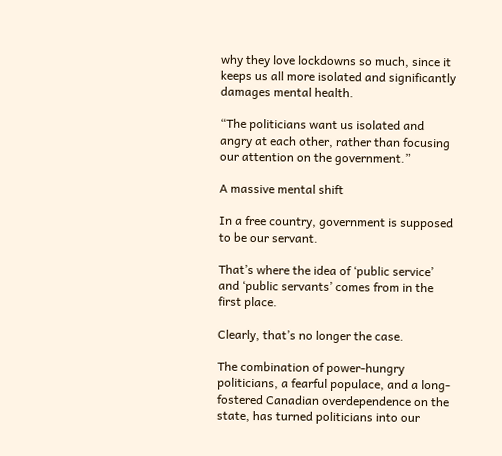why they love lockdowns so much, since it keeps us all more isolated and significantly damages mental health.

“The politicians want us isolated and angry at each other, rather than focusing our attention on the government.”

A massive mental shift

In a free country, government is supposed to be our servant.

That’s where the idea of ‘public service’ and ‘public servants’ comes from in the first place.

Clearly, that’s no longer the case.

The combination of power-hungry politicians, a fearful populace, and a long-fostered Canadian overdependence on the state, has turned politicians into our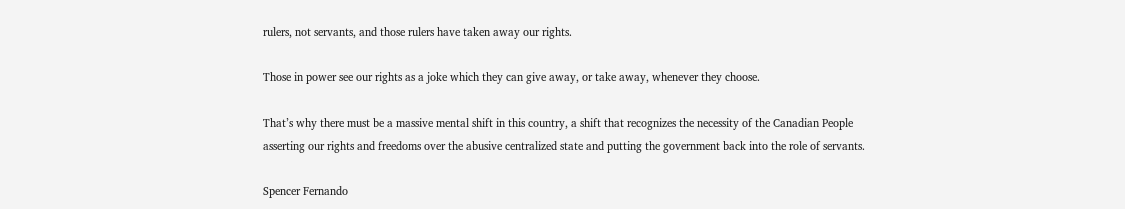rulers, not servants, and those rulers have taken away our rights.

Those in power see our rights as a joke which they can give away, or take away, whenever they choose.

That’s why there must be a massive mental shift in this country, a shift that recognizes the necessity of the Canadian People asserting our rights and freedoms over the abusive centralized state and putting the government back into the role of servants.

Spencer Fernando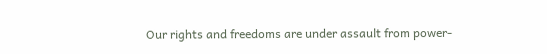Our rights and freedoms are under assault from power-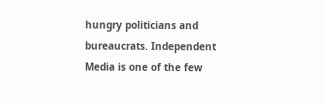hungry politicians and bureaucrats. Independent Media is one of the few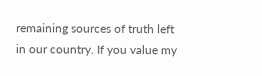remaining sources of truth left in our country. If you value my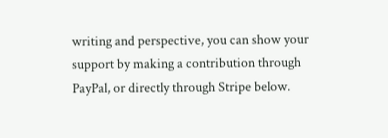writing and perspective, you can show your support by making a contribution through PayPal, or directly through Stripe below.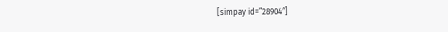[simpay id=”28904″]